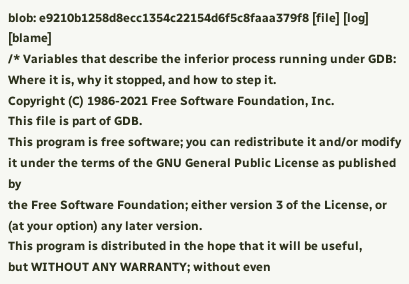blob: e9210b1258d8ecc1354c22154d6f5c8faaa379f8 [file] [log] [blame]
/* Variables that describe the inferior process running under GDB:
Where it is, why it stopped, and how to step it.
Copyright (C) 1986-2021 Free Software Foundation, Inc.
This file is part of GDB.
This program is free software; you can redistribute it and/or modify
it under the terms of the GNU General Public License as published by
the Free Software Foundation; either version 3 of the License, or
(at your option) any later version.
This program is distributed in the hope that it will be useful,
but WITHOUT ANY WARRANTY; without even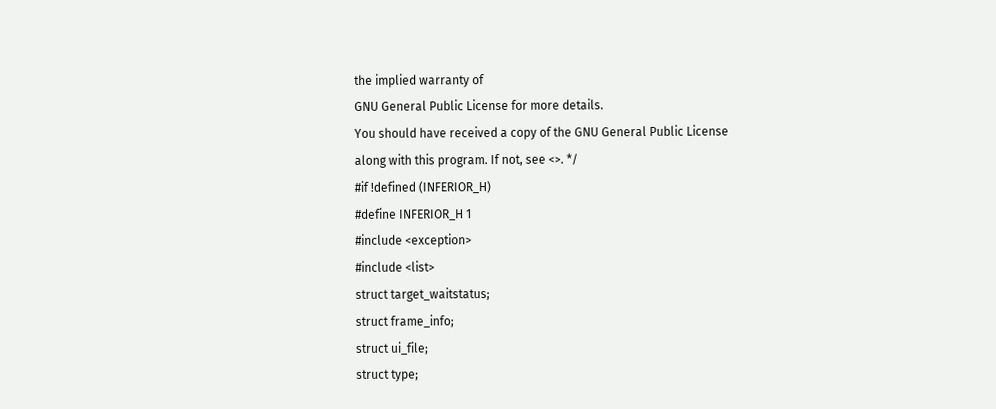the implied warranty of
GNU General Public License for more details.
You should have received a copy of the GNU General Public License
along with this program. If not, see <>. */
#if !defined (INFERIOR_H)
#define INFERIOR_H 1
#include <exception>
#include <list>
struct target_waitstatus;
struct frame_info;
struct ui_file;
struct type;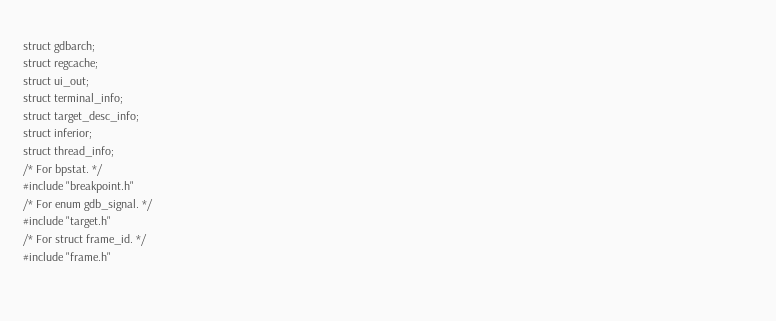struct gdbarch;
struct regcache;
struct ui_out;
struct terminal_info;
struct target_desc_info;
struct inferior;
struct thread_info;
/* For bpstat. */
#include "breakpoint.h"
/* For enum gdb_signal. */
#include "target.h"
/* For struct frame_id. */
#include "frame.h"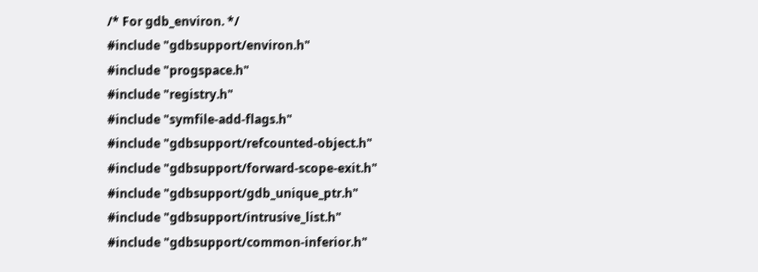/* For gdb_environ. */
#include "gdbsupport/environ.h"
#include "progspace.h"
#include "registry.h"
#include "symfile-add-flags.h"
#include "gdbsupport/refcounted-object.h"
#include "gdbsupport/forward-scope-exit.h"
#include "gdbsupport/gdb_unique_ptr.h"
#include "gdbsupport/intrusive_list.h"
#include "gdbsupport/common-inferior.h"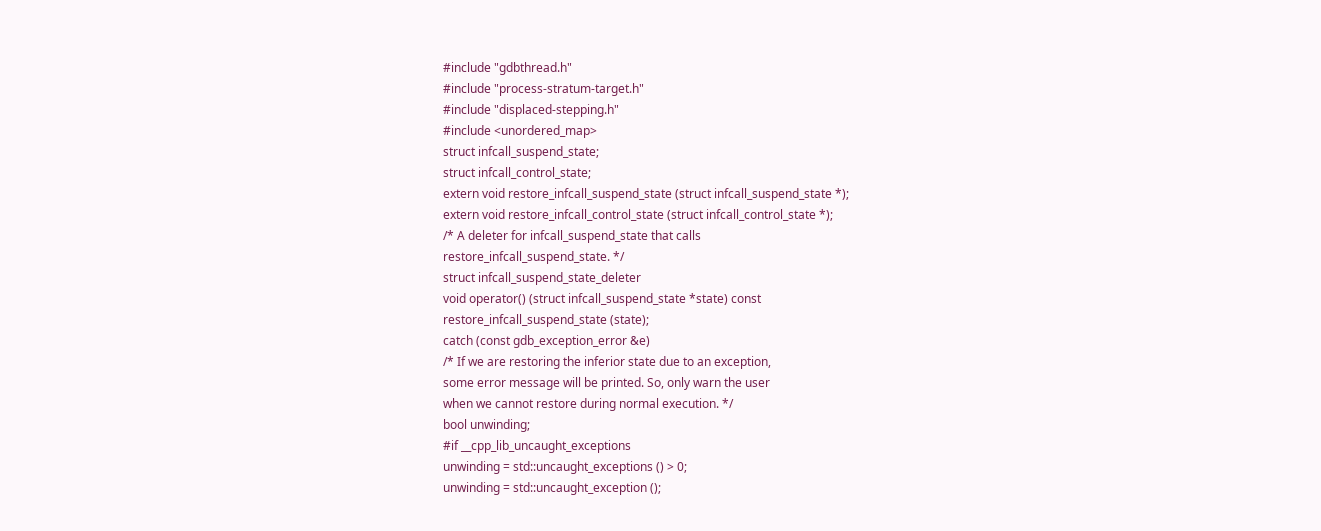#include "gdbthread.h"
#include "process-stratum-target.h"
#include "displaced-stepping.h"
#include <unordered_map>
struct infcall_suspend_state;
struct infcall_control_state;
extern void restore_infcall_suspend_state (struct infcall_suspend_state *);
extern void restore_infcall_control_state (struct infcall_control_state *);
/* A deleter for infcall_suspend_state that calls
restore_infcall_suspend_state. */
struct infcall_suspend_state_deleter
void operator() (struct infcall_suspend_state *state) const
restore_infcall_suspend_state (state);
catch (const gdb_exception_error &e)
/* If we are restoring the inferior state due to an exception,
some error message will be printed. So, only warn the user
when we cannot restore during normal execution. */
bool unwinding;
#if __cpp_lib_uncaught_exceptions
unwinding = std::uncaught_exceptions () > 0;
unwinding = std::uncaught_exception ();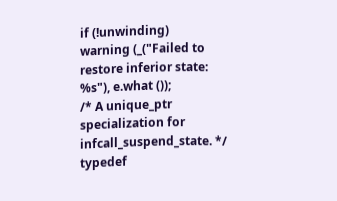if (!unwinding)
warning (_("Failed to restore inferior state: %s"), e.what ());
/* A unique_ptr specialization for infcall_suspend_state. */
typedef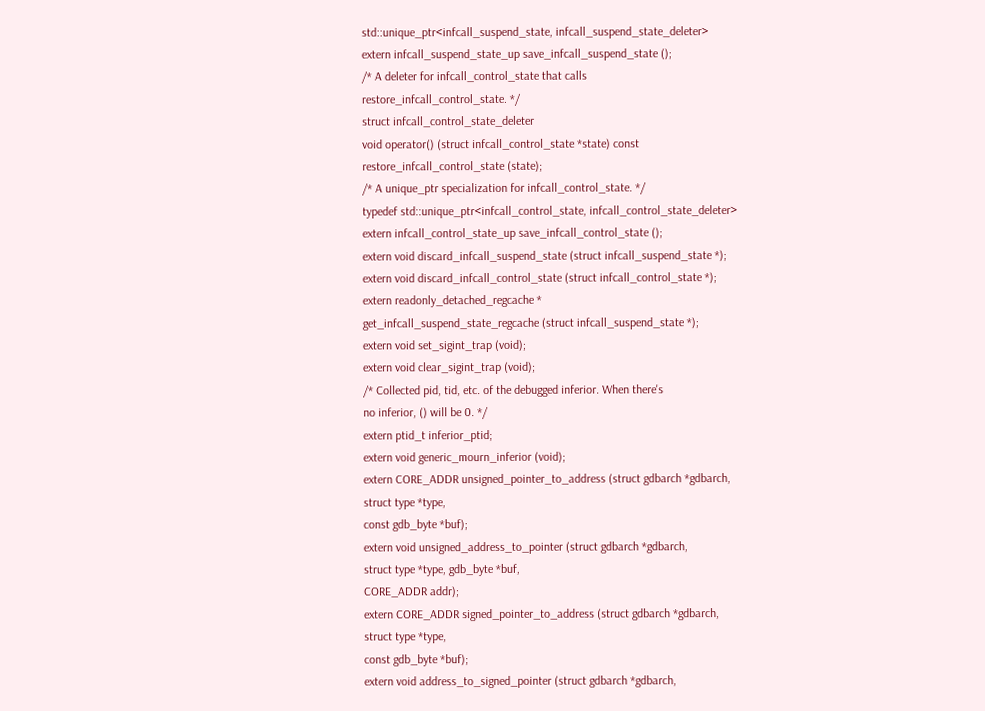std::unique_ptr<infcall_suspend_state, infcall_suspend_state_deleter>
extern infcall_suspend_state_up save_infcall_suspend_state ();
/* A deleter for infcall_control_state that calls
restore_infcall_control_state. */
struct infcall_control_state_deleter
void operator() (struct infcall_control_state *state) const
restore_infcall_control_state (state);
/* A unique_ptr specialization for infcall_control_state. */
typedef std::unique_ptr<infcall_control_state, infcall_control_state_deleter>
extern infcall_control_state_up save_infcall_control_state ();
extern void discard_infcall_suspend_state (struct infcall_suspend_state *);
extern void discard_infcall_control_state (struct infcall_control_state *);
extern readonly_detached_regcache *
get_infcall_suspend_state_regcache (struct infcall_suspend_state *);
extern void set_sigint_trap (void);
extern void clear_sigint_trap (void);
/* Collected pid, tid, etc. of the debugged inferior. When there's
no inferior, () will be 0. */
extern ptid_t inferior_ptid;
extern void generic_mourn_inferior (void);
extern CORE_ADDR unsigned_pointer_to_address (struct gdbarch *gdbarch,
struct type *type,
const gdb_byte *buf);
extern void unsigned_address_to_pointer (struct gdbarch *gdbarch,
struct type *type, gdb_byte *buf,
CORE_ADDR addr);
extern CORE_ADDR signed_pointer_to_address (struct gdbarch *gdbarch,
struct type *type,
const gdb_byte *buf);
extern void address_to_signed_pointer (struct gdbarch *gdbarch,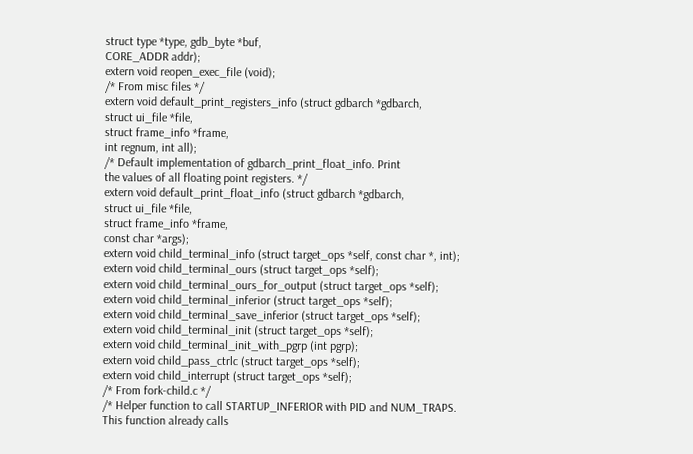struct type *type, gdb_byte *buf,
CORE_ADDR addr);
extern void reopen_exec_file (void);
/* From misc files */
extern void default_print_registers_info (struct gdbarch *gdbarch,
struct ui_file *file,
struct frame_info *frame,
int regnum, int all);
/* Default implementation of gdbarch_print_float_info. Print
the values of all floating point registers. */
extern void default_print_float_info (struct gdbarch *gdbarch,
struct ui_file *file,
struct frame_info *frame,
const char *args);
extern void child_terminal_info (struct target_ops *self, const char *, int);
extern void child_terminal_ours (struct target_ops *self);
extern void child_terminal_ours_for_output (struct target_ops *self);
extern void child_terminal_inferior (struct target_ops *self);
extern void child_terminal_save_inferior (struct target_ops *self);
extern void child_terminal_init (struct target_ops *self);
extern void child_terminal_init_with_pgrp (int pgrp);
extern void child_pass_ctrlc (struct target_ops *self);
extern void child_interrupt (struct target_ops *self);
/* From fork-child.c */
/* Helper function to call STARTUP_INFERIOR with PID and NUM_TRAPS.
This function already calls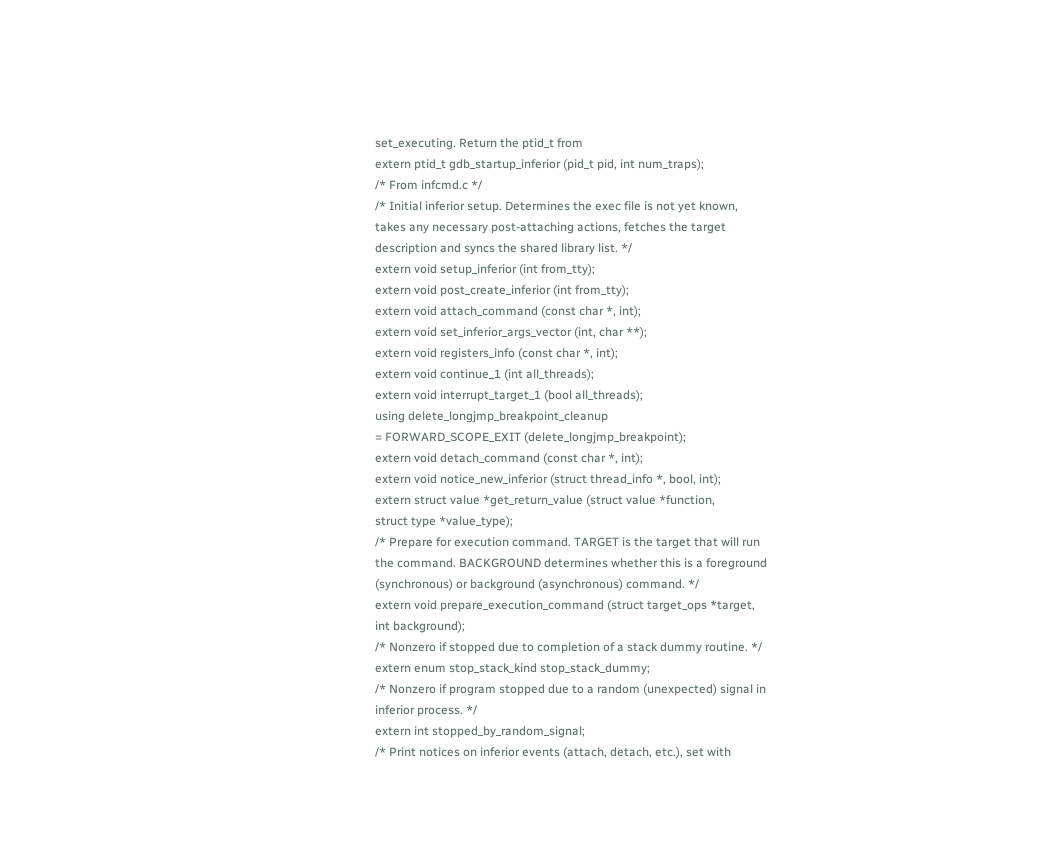set_executing. Return the ptid_t from
extern ptid_t gdb_startup_inferior (pid_t pid, int num_traps);
/* From infcmd.c */
/* Initial inferior setup. Determines the exec file is not yet known,
takes any necessary post-attaching actions, fetches the target
description and syncs the shared library list. */
extern void setup_inferior (int from_tty);
extern void post_create_inferior (int from_tty);
extern void attach_command (const char *, int);
extern void set_inferior_args_vector (int, char **);
extern void registers_info (const char *, int);
extern void continue_1 (int all_threads);
extern void interrupt_target_1 (bool all_threads);
using delete_longjmp_breakpoint_cleanup
= FORWARD_SCOPE_EXIT (delete_longjmp_breakpoint);
extern void detach_command (const char *, int);
extern void notice_new_inferior (struct thread_info *, bool, int);
extern struct value *get_return_value (struct value *function,
struct type *value_type);
/* Prepare for execution command. TARGET is the target that will run
the command. BACKGROUND determines whether this is a foreground
(synchronous) or background (asynchronous) command. */
extern void prepare_execution_command (struct target_ops *target,
int background);
/* Nonzero if stopped due to completion of a stack dummy routine. */
extern enum stop_stack_kind stop_stack_dummy;
/* Nonzero if program stopped due to a random (unexpected) signal in
inferior process. */
extern int stopped_by_random_signal;
/* Print notices on inferior events (attach, detach, etc.), set with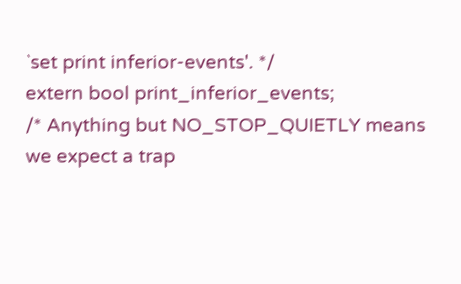`set print inferior-events'. */
extern bool print_inferior_events;
/* Anything but NO_STOP_QUIETLY means we expect a trap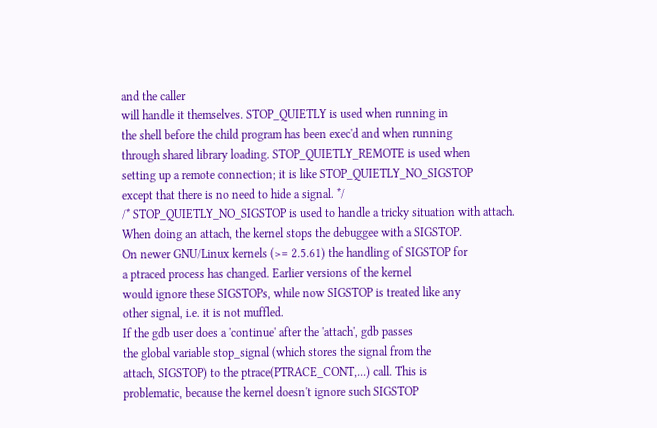and the caller
will handle it themselves. STOP_QUIETLY is used when running in
the shell before the child program has been exec'd and when running
through shared library loading. STOP_QUIETLY_REMOTE is used when
setting up a remote connection; it is like STOP_QUIETLY_NO_SIGSTOP
except that there is no need to hide a signal. */
/* STOP_QUIETLY_NO_SIGSTOP is used to handle a tricky situation with attach.
When doing an attach, the kernel stops the debuggee with a SIGSTOP.
On newer GNU/Linux kernels (>= 2.5.61) the handling of SIGSTOP for
a ptraced process has changed. Earlier versions of the kernel
would ignore these SIGSTOPs, while now SIGSTOP is treated like any
other signal, i.e. it is not muffled.
If the gdb user does a 'continue' after the 'attach', gdb passes
the global variable stop_signal (which stores the signal from the
attach, SIGSTOP) to the ptrace(PTRACE_CONT,...) call. This is
problematic, because the kernel doesn't ignore such SIGSTOP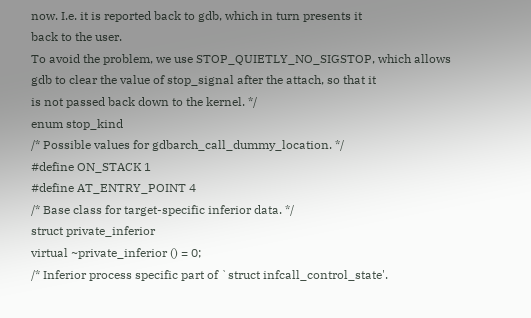now. I.e. it is reported back to gdb, which in turn presents it
back to the user.
To avoid the problem, we use STOP_QUIETLY_NO_SIGSTOP, which allows
gdb to clear the value of stop_signal after the attach, so that it
is not passed back down to the kernel. */
enum stop_kind
/* Possible values for gdbarch_call_dummy_location. */
#define ON_STACK 1
#define AT_ENTRY_POINT 4
/* Base class for target-specific inferior data. */
struct private_inferior
virtual ~private_inferior () = 0;
/* Inferior process specific part of `struct infcall_control_state'.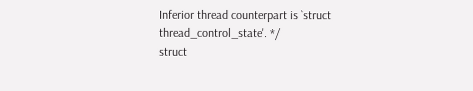Inferior thread counterpart is `struct thread_control_state'. */
struct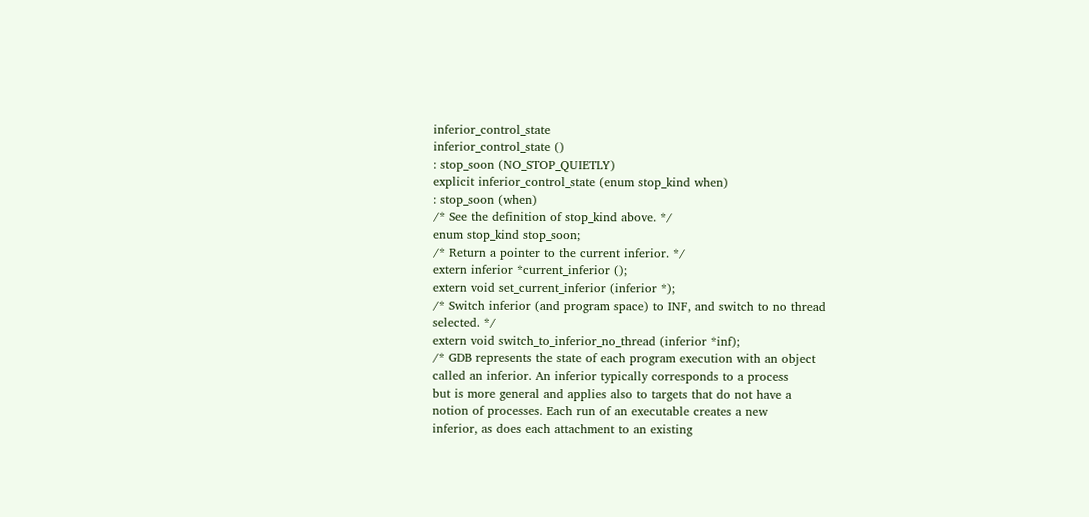inferior_control_state
inferior_control_state ()
: stop_soon (NO_STOP_QUIETLY)
explicit inferior_control_state (enum stop_kind when)
: stop_soon (when)
/* See the definition of stop_kind above. */
enum stop_kind stop_soon;
/* Return a pointer to the current inferior. */
extern inferior *current_inferior ();
extern void set_current_inferior (inferior *);
/* Switch inferior (and program space) to INF, and switch to no thread
selected. */
extern void switch_to_inferior_no_thread (inferior *inf);
/* GDB represents the state of each program execution with an object
called an inferior. An inferior typically corresponds to a process
but is more general and applies also to targets that do not have a
notion of processes. Each run of an executable creates a new
inferior, as does each attachment to an existing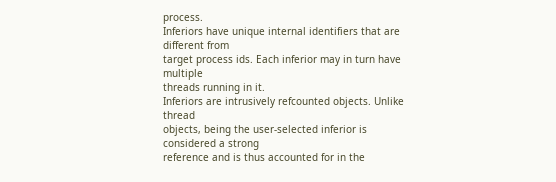process.
Inferiors have unique internal identifiers that are different from
target process ids. Each inferior may in turn have multiple
threads running in it.
Inferiors are intrusively refcounted objects. Unlike thread
objects, being the user-selected inferior is considered a strong
reference and is thus accounted for in the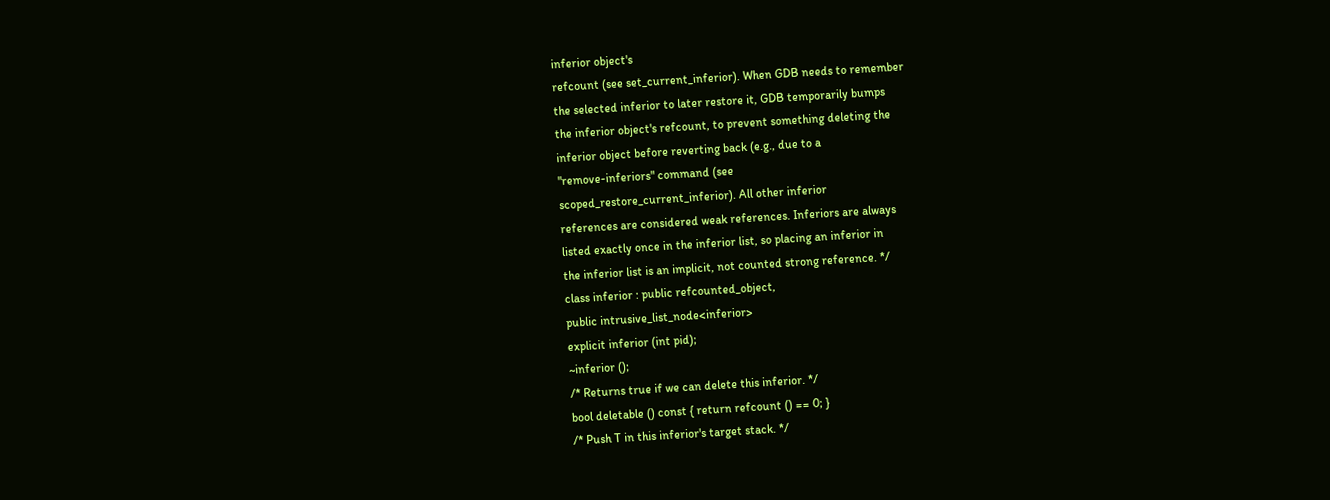inferior object's
refcount (see set_current_inferior). When GDB needs to remember
the selected inferior to later restore it, GDB temporarily bumps
the inferior object's refcount, to prevent something deleting the
inferior object before reverting back (e.g., due to a
"remove-inferiors" command (see
scoped_restore_current_inferior). All other inferior
references are considered weak references. Inferiors are always
listed exactly once in the inferior list, so placing an inferior in
the inferior list is an implicit, not counted strong reference. */
class inferior : public refcounted_object,
public intrusive_list_node<inferior>
explicit inferior (int pid);
~inferior ();
/* Returns true if we can delete this inferior. */
bool deletable () const { return refcount () == 0; }
/* Push T in this inferior's target stack. */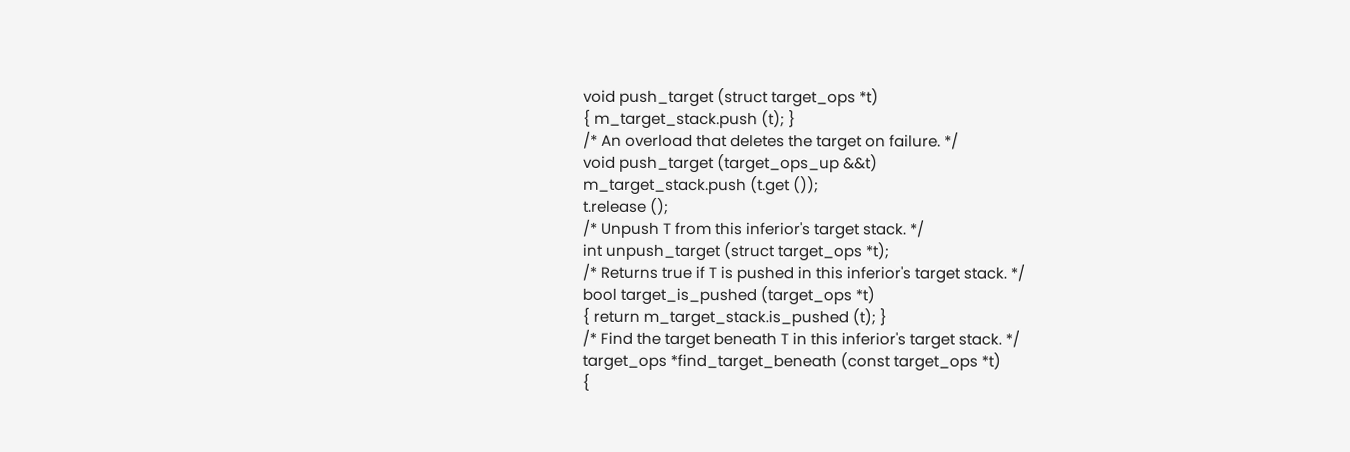void push_target (struct target_ops *t)
{ m_target_stack.push (t); }
/* An overload that deletes the target on failure. */
void push_target (target_ops_up &&t)
m_target_stack.push (t.get ());
t.release ();
/* Unpush T from this inferior's target stack. */
int unpush_target (struct target_ops *t);
/* Returns true if T is pushed in this inferior's target stack. */
bool target_is_pushed (target_ops *t)
{ return m_target_stack.is_pushed (t); }
/* Find the target beneath T in this inferior's target stack. */
target_ops *find_target_beneath (const target_ops *t)
{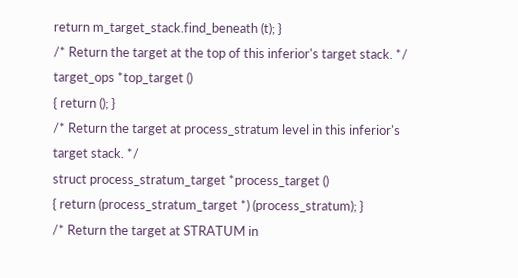return m_target_stack.find_beneath (t); }
/* Return the target at the top of this inferior's target stack. */
target_ops *top_target ()
{ return (); }
/* Return the target at process_stratum level in this inferior's
target stack. */
struct process_stratum_target *process_target ()
{ return (process_stratum_target *) (process_stratum); }
/* Return the target at STRATUM in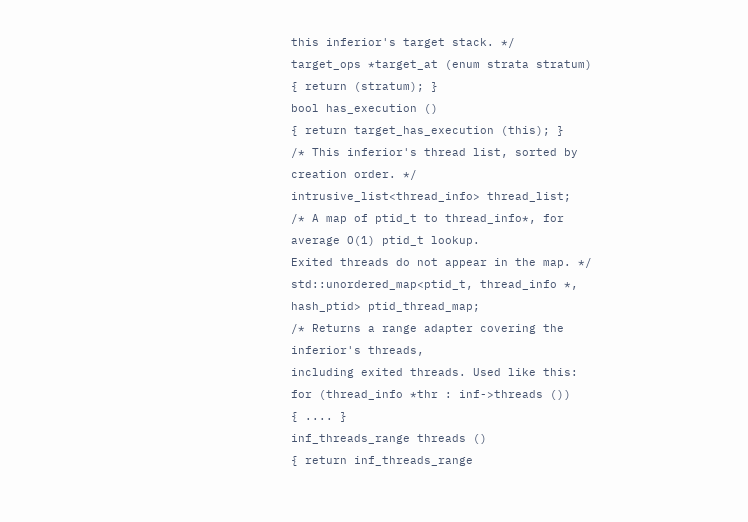this inferior's target stack. */
target_ops *target_at (enum strata stratum)
{ return (stratum); }
bool has_execution ()
{ return target_has_execution (this); }
/* This inferior's thread list, sorted by creation order. */
intrusive_list<thread_info> thread_list;
/* A map of ptid_t to thread_info*, for average O(1) ptid_t lookup.
Exited threads do not appear in the map. */
std::unordered_map<ptid_t, thread_info *, hash_ptid> ptid_thread_map;
/* Returns a range adapter covering the inferior's threads,
including exited threads. Used like this:
for (thread_info *thr : inf->threads ())
{ .... }
inf_threads_range threads ()
{ return inf_threads_range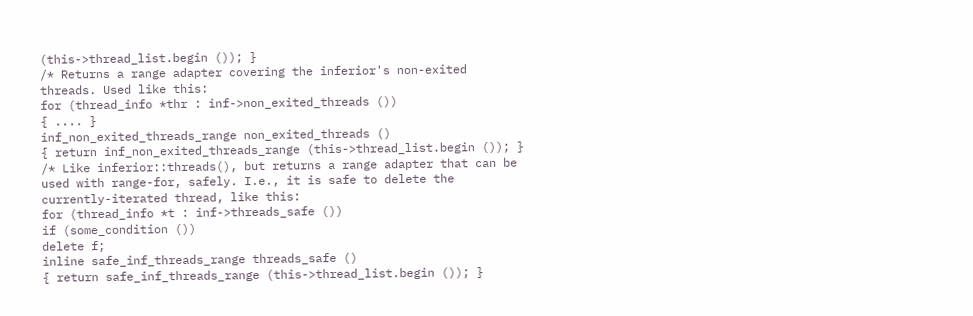(this->thread_list.begin ()); }
/* Returns a range adapter covering the inferior's non-exited
threads. Used like this:
for (thread_info *thr : inf->non_exited_threads ())
{ .... }
inf_non_exited_threads_range non_exited_threads ()
{ return inf_non_exited_threads_range (this->thread_list.begin ()); }
/* Like inferior::threads(), but returns a range adapter that can be
used with range-for, safely. I.e., it is safe to delete the
currently-iterated thread, like this:
for (thread_info *t : inf->threads_safe ())
if (some_condition ())
delete f;
inline safe_inf_threads_range threads_safe ()
{ return safe_inf_threads_range (this->thread_list.begin ()); }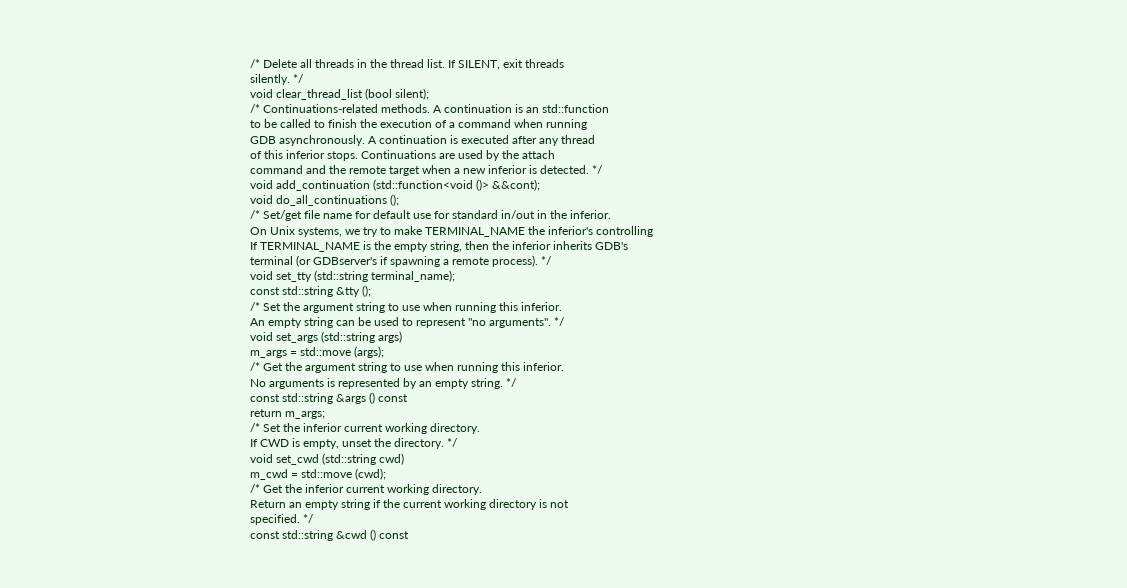/* Delete all threads in the thread list. If SILENT, exit threads
silently. */
void clear_thread_list (bool silent);
/* Continuations-related methods. A continuation is an std::function
to be called to finish the execution of a command when running
GDB asynchronously. A continuation is executed after any thread
of this inferior stops. Continuations are used by the attach
command and the remote target when a new inferior is detected. */
void add_continuation (std::function<void ()> &&cont);
void do_all_continuations ();
/* Set/get file name for default use for standard in/out in the inferior.
On Unix systems, we try to make TERMINAL_NAME the inferior's controlling
If TERMINAL_NAME is the empty string, then the inferior inherits GDB's
terminal (or GDBserver's if spawning a remote process). */
void set_tty (std::string terminal_name);
const std::string &tty ();
/* Set the argument string to use when running this inferior.
An empty string can be used to represent "no arguments". */
void set_args (std::string args)
m_args = std::move (args);
/* Get the argument string to use when running this inferior.
No arguments is represented by an empty string. */
const std::string &args () const
return m_args;
/* Set the inferior current working directory.
If CWD is empty, unset the directory. */
void set_cwd (std::string cwd)
m_cwd = std::move (cwd);
/* Get the inferior current working directory.
Return an empty string if the current working directory is not
specified. */
const std::string &cwd () const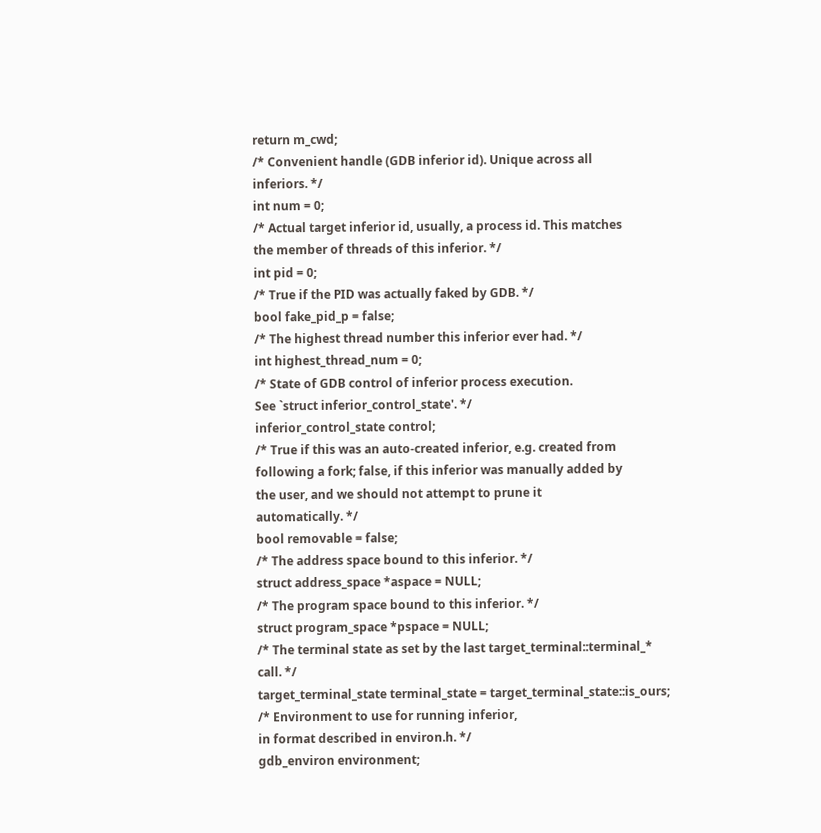return m_cwd;
/* Convenient handle (GDB inferior id). Unique across all
inferiors. */
int num = 0;
/* Actual target inferior id, usually, a process id. This matches
the member of threads of this inferior. */
int pid = 0;
/* True if the PID was actually faked by GDB. */
bool fake_pid_p = false;
/* The highest thread number this inferior ever had. */
int highest_thread_num = 0;
/* State of GDB control of inferior process execution.
See `struct inferior_control_state'. */
inferior_control_state control;
/* True if this was an auto-created inferior, e.g. created from
following a fork; false, if this inferior was manually added by
the user, and we should not attempt to prune it
automatically. */
bool removable = false;
/* The address space bound to this inferior. */
struct address_space *aspace = NULL;
/* The program space bound to this inferior. */
struct program_space *pspace = NULL;
/* The terminal state as set by the last target_terminal::terminal_*
call. */
target_terminal_state terminal_state = target_terminal_state::is_ours;
/* Environment to use for running inferior,
in format described in environ.h. */
gdb_environ environment;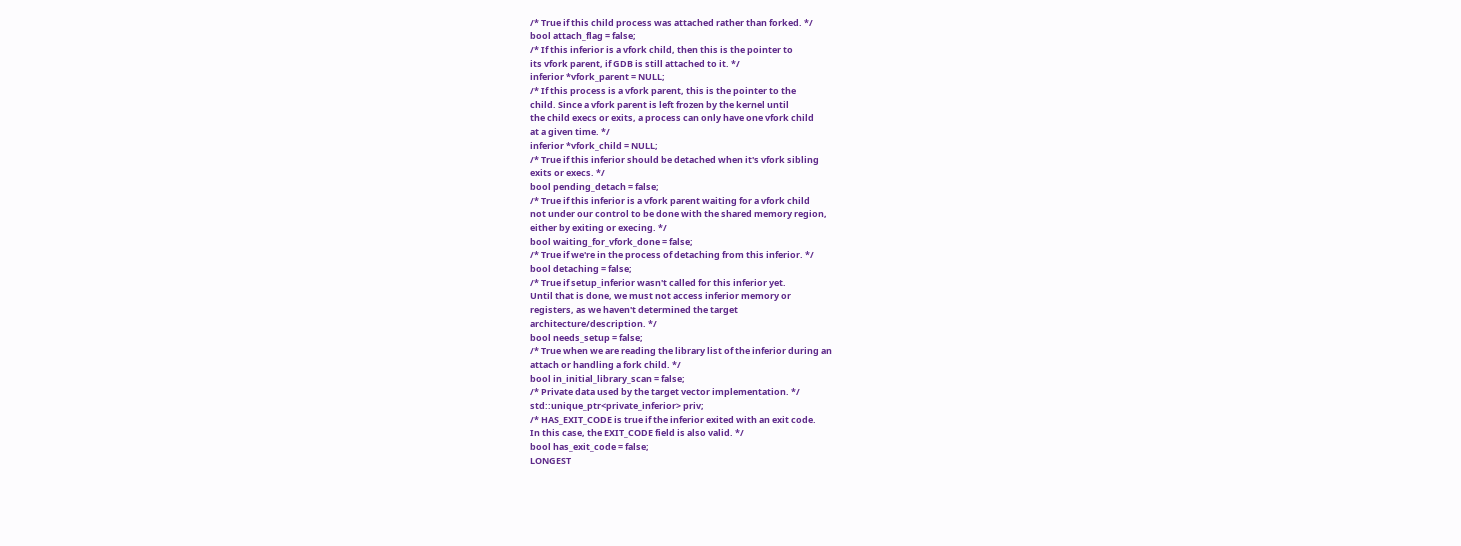/* True if this child process was attached rather than forked. */
bool attach_flag = false;
/* If this inferior is a vfork child, then this is the pointer to
its vfork parent, if GDB is still attached to it. */
inferior *vfork_parent = NULL;
/* If this process is a vfork parent, this is the pointer to the
child. Since a vfork parent is left frozen by the kernel until
the child execs or exits, a process can only have one vfork child
at a given time. */
inferior *vfork_child = NULL;
/* True if this inferior should be detached when it's vfork sibling
exits or execs. */
bool pending_detach = false;
/* True if this inferior is a vfork parent waiting for a vfork child
not under our control to be done with the shared memory region,
either by exiting or execing. */
bool waiting_for_vfork_done = false;
/* True if we're in the process of detaching from this inferior. */
bool detaching = false;
/* True if setup_inferior wasn't called for this inferior yet.
Until that is done, we must not access inferior memory or
registers, as we haven't determined the target
architecture/description. */
bool needs_setup = false;
/* True when we are reading the library list of the inferior during an
attach or handling a fork child. */
bool in_initial_library_scan = false;
/* Private data used by the target vector implementation. */
std::unique_ptr<private_inferior> priv;
/* HAS_EXIT_CODE is true if the inferior exited with an exit code.
In this case, the EXIT_CODE field is also valid. */
bool has_exit_code = false;
LONGEST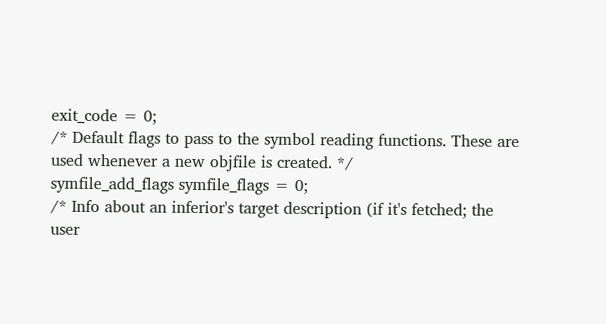exit_code = 0;
/* Default flags to pass to the symbol reading functions. These are
used whenever a new objfile is created. */
symfile_add_flags symfile_flags = 0;
/* Info about an inferior's target description (if it's fetched; the
user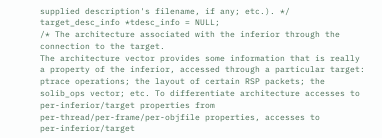supplied description's filename, if any; etc.). */
target_desc_info *tdesc_info = NULL;
/* The architecture associated with the inferior through the
connection to the target.
The architecture vector provides some information that is really
a property of the inferior, accessed through a particular target:
ptrace operations; the layout of certain RSP packets; the
solib_ops vector; etc. To differentiate architecture accesses to
per-inferior/target properties from
per-thread/per-frame/per-objfile properties, accesses to
per-inferior/target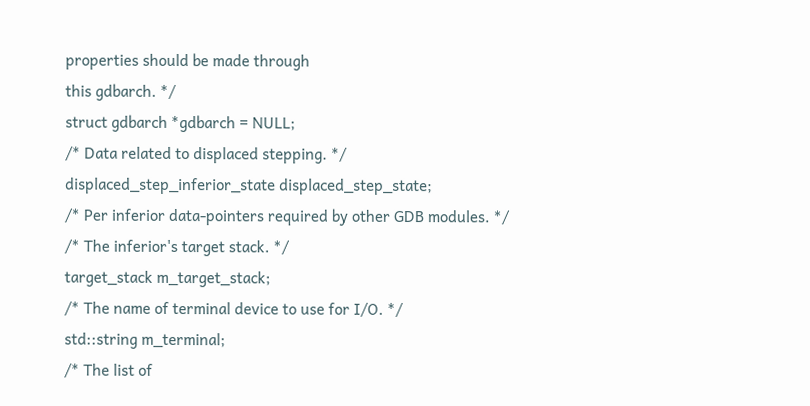properties should be made through
this gdbarch. */
struct gdbarch *gdbarch = NULL;
/* Data related to displaced stepping. */
displaced_step_inferior_state displaced_step_state;
/* Per inferior data-pointers required by other GDB modules. */
/* The inferior's target stack. */
target_stack m_target_stack;
/* The name of terminal device to use for I/O. */
std::string m_terminal;
/* The list of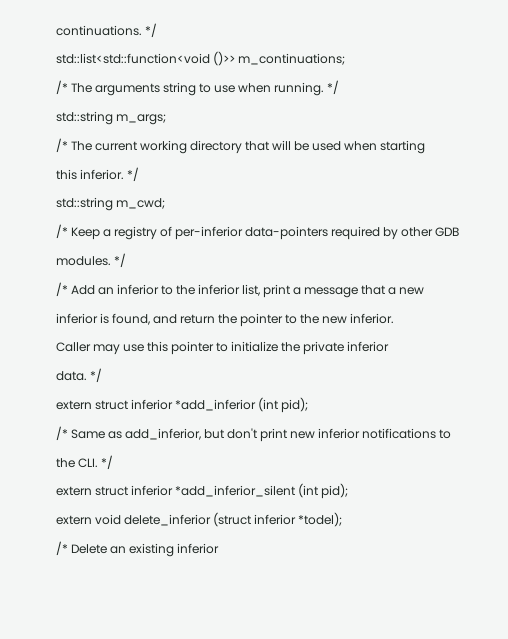continuations. */
std::list<std::function<void ()>> m_continuations;
/* The arguments string to use when running. */
std::string m_args;
/* The current working directory that will be used when starting
this inferior. */
std::string m_cwd;
/* Keep a registry of per-inferior data-pointers required by other GDB
modules. */
/* Add an inferior to the inferior list, print a message that a new
inferior is found, and return the pointer to the new inferior.
Caller may use this pointer to initialize the private inferior
data. */
extern struct inferior *add_inferior (int pid);
/* Same as add_inferior, but don't print new inferior notifications to
the CLI. */
extern struct inferior *add_inferior_silent (int pid);
extern void delete_inferior (struct inferior *todel);
/* Delete an existing inferior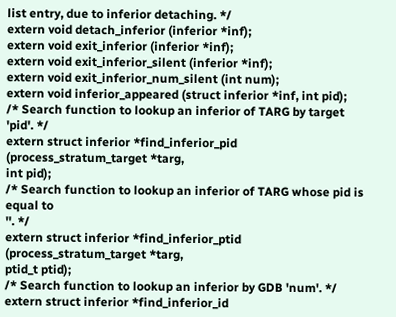list entry, due to inferior detaching. */
extern void detach_inferior (inferior *inf);
extern void exit_inferior (inferior *inf);
extern void exit_inferior_silent (inferior *inf);
extern void exit_inferior_num_silent (int num);
extern void inferior_appeared (struct inferior *inf, int pid);
/* Search function to lookup an inferior of TARG by target 'pid'. */
extern struct inferior *find_inferior_pid (process_stratum_target *targ,
int pid);
/* Search function to lookup an inferior of TARG whose pid is equal to
''. */
extern struct inferior *find_inferior_ptid (process_stratum_target *targ,
ptid_t ptid);
/* Search function to lookup an inferior by GDB 'num'. */
extern struct inferior *find_inferior_id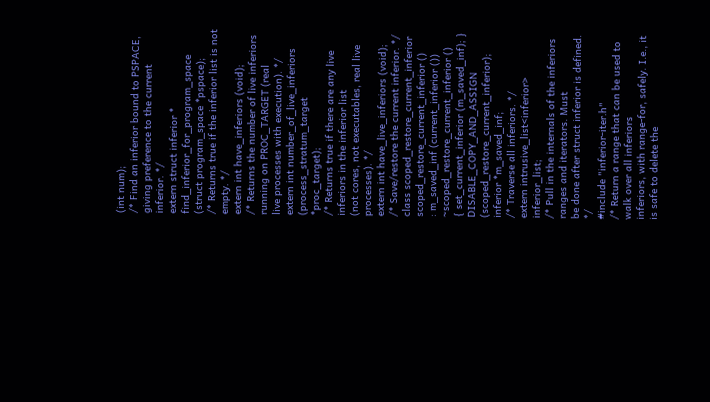(int num);
/* Find an inferior bound to PSPACE, giving preference to the current
inferior. */
extern struct inferior *
find_inferior_for_program_space (struct program_space *pspace);
/* Returns true if the inferior list is not empty. */
extern int have_inferiors (void);
/* Returns the number of live inferiors running on PROC_TARGET (real
live processes with execution). */
extern int number_of_live_inferiors (process_stratum_target *proc_target);
/* Returns true if there are any live inferiors in the inferior list
(not cores, not executables, real live processes). */
extern int have_live_inferiors (void);
/* Save/restore the current inferior. */
class scoped_restore_current_inferior
scoped_restore_current_inferior ()
: m_saved_inf (current_inferior ())
~scoped_restore_current_inferior ()
{ set_current_inferior (m_saved_inf); }
DISABLE_COPY_AND_ASSIGN (scoped_restore_current_inferior);
inferior *m_saved_inf;
/* Traverse all inferiors. */
extern intrusive_list<inferior> inferior_list;
/* Pull in the internals of the inferiors ranges and iterators. Must
be done after struct inferior is defined. */
#include "inferior-iter.h"
/* Return a range that can be used to walk over all inferiors
inferiors, with range-for, safely. I.e., it is safe to delete the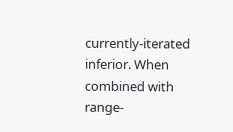currently-iterated inferior. When combined with range-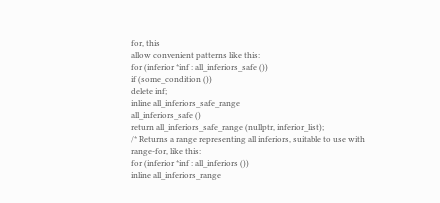for, this
allow convenient patterns like this:
for (inferior *inf : all_inferiors_safe ())
if (some_condition ())
delete inf;
inline all_inferiors_safe_range
all_inferiors_safe ()
return all_inferiors_safe_range (nullptr, inferior_list);
/* Returns a range representing all inferiors, suitable to use with
range-for, like this:
for (inferior *inf : all_inferiors ())
inline all_inferiors_range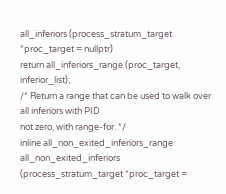all_inferiors (process_stratum_target *proc_target = nullptr)
return all_inferiors_range (proc_target, inferior_list);
/* Return a range that can be used to walk over all inferiors with PID
not zero, with range-for. */
inline all_non_exited_inferiors_range
all_non_exited_inferiors (process_stratum_target *proc_target =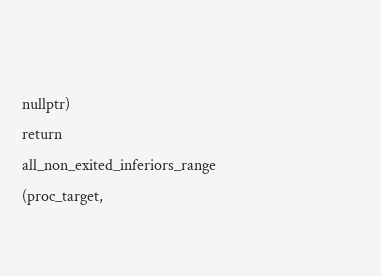nullptr)
return all_non_exited_inferiors_range (proc_target,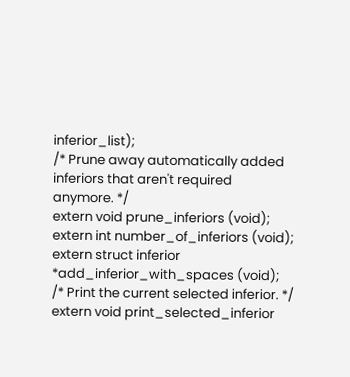inferior_list);
/* Prune away automatically added inferiors that aren't required
anymore. */
extern void prune_inferiors (void);
extern int number_of_inferiors (void);
extern struct inferior *add_inferior_with_spaces (void);
/* Print the current selected inferior. */
extern void print_selected_inferior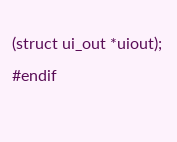(struct ui_out *uiout);
#endif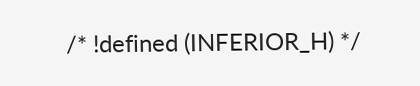/* !defined (INFERIOR_H) */